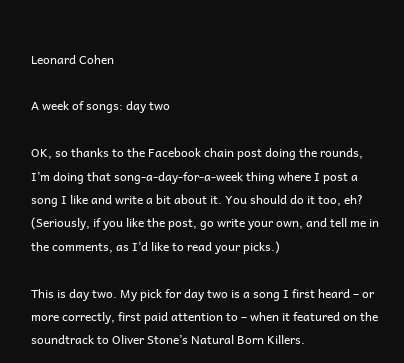Leonard Cohen

A week of songs: day two

OK, so thanks to the Facebook chain post doing the rounds, I’m doing that song-a-day-for-a-week thing where I post a song I like and write a bit about it. You should do it too, eh? (Seriously, if you like the post, go write your own, and tell me in the comments, as I’d like to read your picks.)

This is day two. My pick for day two is a song I first heard – or more correctly, first paid attention to – when it featured on the soundtrack to Oliver Stone’s Natural Born Killers.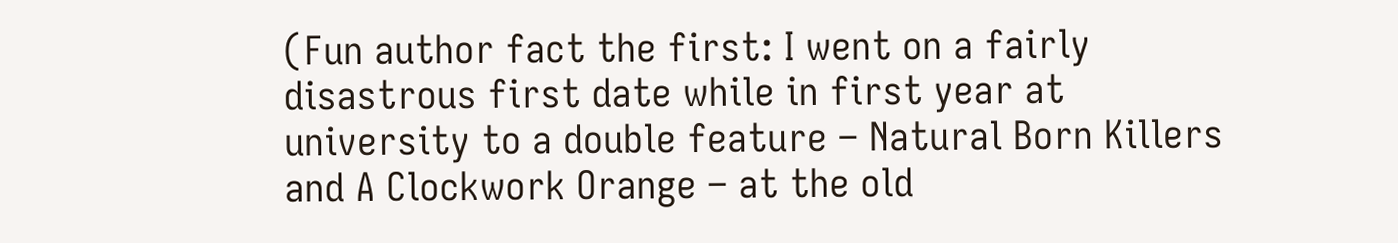(Fun author fact the first: I went on a fairly disastrous first date while in first year at university to a double feature – Natural Born Killers and A Clockwork Orange – at the old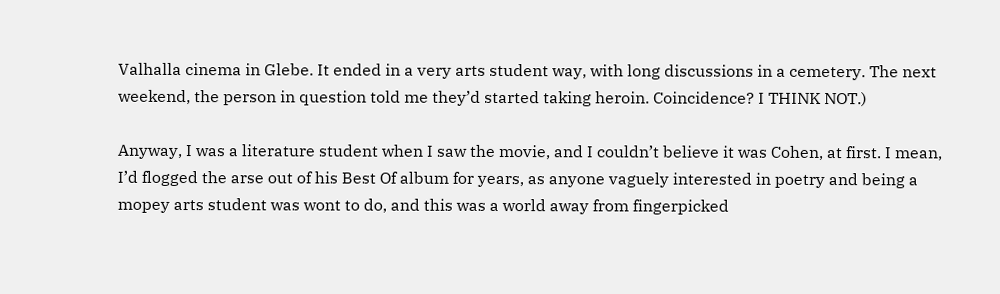Valhalla cinema in Glebe. It ended in a very arts student way, with long discussions in a cemetery. The next weekend, the person in question told me they’d started taking heroin. Coincidence? I THINK NOT.)

Anyway, I was a literature student when I saw the movie, and I couldn’t believe it was Cohen, at first. I mean, I’d flogged the arse out of his Best Of album for years, as anyone vaguely interested in poetry and being a mopey arts student was wont to do, and this was a world away from fingerpicked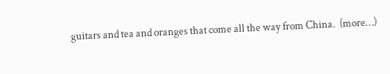guitars and tea and oranges that come all the way from China.  (more…)